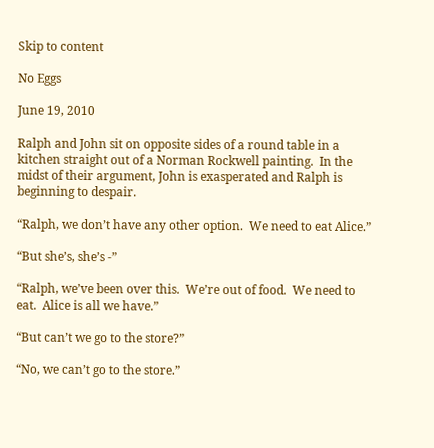Skip to content

No Eggs

June 19, 2010

Ralph and John sit on opposite sides of a round table in a kitchen straight out of a Norman Rockwell painting.  In the midst of their argument, John is exasperated and Ralph is beginning to despair.

“Ralph, we don’t have any other option.  We need to eat Alice.”

“But she’s, she’s -”

“Ralph, we’ve been over this.  We’re out of food.  We need to eat.  Alice is all we have.”

“But can’t we go to the store?”

“No, we can’t go to the store.”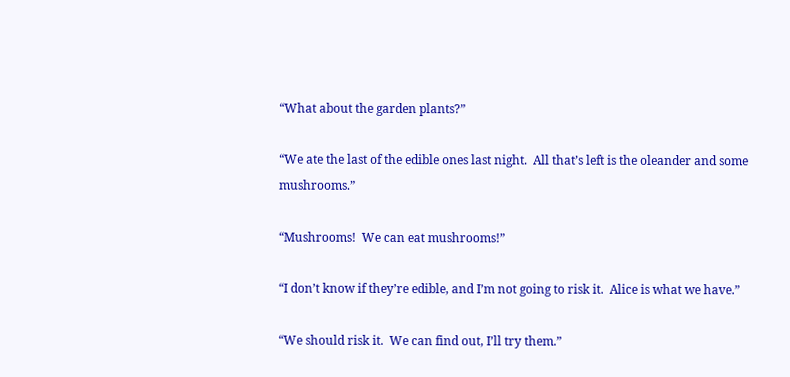“What about the garden plants?”

“We ate the last of the edible ones last night.  All that’s left is the oleander and some mushrooms.”

“Mushrooms!  We can eat mushrooms!”

“I don’t know if they’re edible, and I’m not going to risk it.  Alice is what we have.”

“We should risk it.  We can find out, I’ll try them.”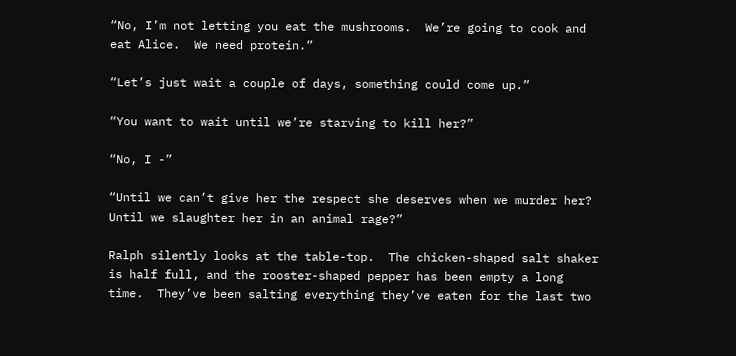“No, I’m not letting you eat the mushrooms.  We’re going to cook and eat Alice.  We need protein.”

“Let’s just wait a couple of days, something could come up.”

“You want to wait until we’re starving to kill her?”

“No, I -”

“Until we can’t give her the respect she deserves when we murder her?  Until we slaughter her in an animal rage?”

Ralph silently looks at the table-top.  The chicken-shaped salt shaker is half full, and the rooster-shaped pepper has been empty a long time.  They’ve been salting everything they’ve eaten for the last two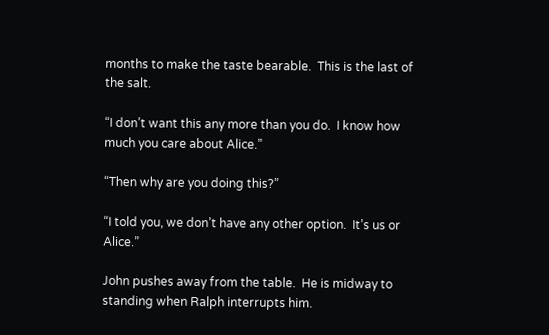months to make the taste bearable.  This is the last of the salt.

“I don’t want this any more than you do.  I know how much you care about Alice.”

“Then why are you doing this?”

“I told you, we don’t have any other option.  It’s us or Alice.”

John pushes away from the table.  He is midway to standing when Ralph interrupts him.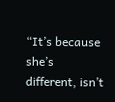“It’s because she’s different, isn’t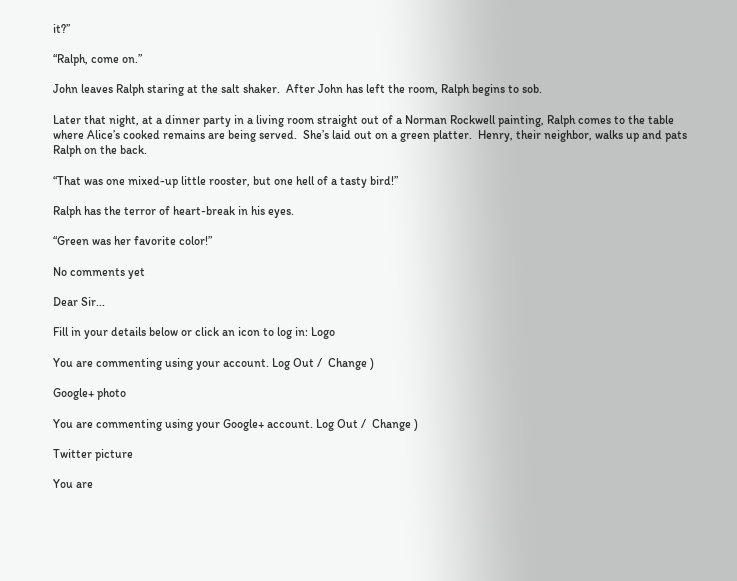it?”

“Ralph, come on.”

John leaves Ralph staring at the salt shaker.  After John has left the room, Ralph begins to sob.

Later that night, at a dinner party in a living room straight out of a Norman Rockwell painting, Ralph comes to the table where Alice’s cooked remains are being served.  She’s laid out on a green platter.  Henry, their neighbor, walks up and pats Ralph on the back.

“That was one mixed-up little rooster, but one hell of a tasty bird!”

Ralph has the terror of heart-break in his eyes.

“Green was her favorite color!”

No comments yet

Dear Sir...

Fill in your details below or click an icon to log in: Logo

You are commenting using your account. Log Out /  Change )

Google+ photo

You are commenting using your Google+ account. Log Out /  Change )

Twitter picture

You are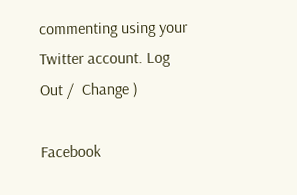commenting using your Twitter account. Log Out /  Change )

Facebook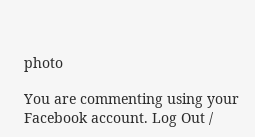photo

You are commenting using your Facebook account. Log Out /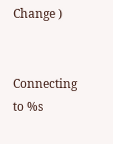Change )


Connecting to %s